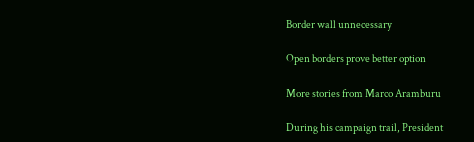Border wall unnecessary

Open borders prove better option

More stories from Marco Aramburu

During his campaign trail, President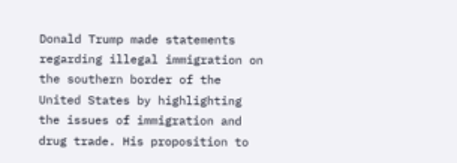Donald Trump made statements regarding illegal immigration on the southern border of the United States by highlighting the issues of immigration and drug trade. His proposition to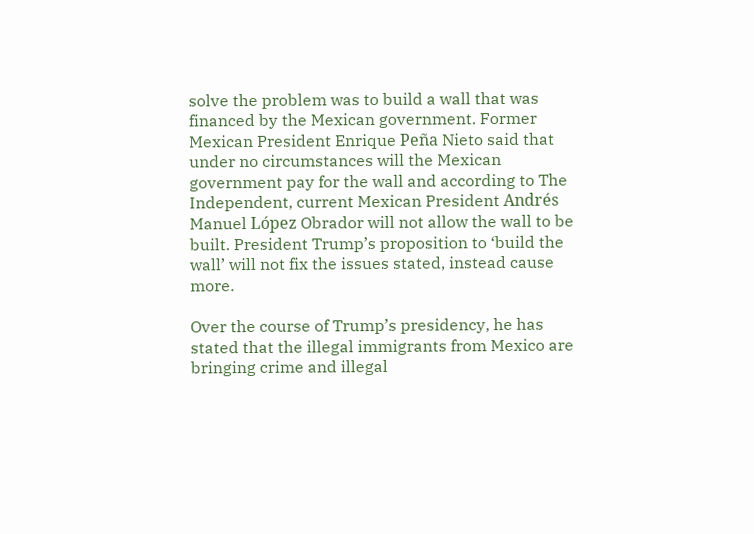solve the problem was to build a wall that was financed by the Mexican government. Former Mexican President Enrique Peña Nieto said that under no circumstances will the Mexican government pay for the wall and according to The Independent, current Mexican President Andrés Manuel López Obrador will not allow the wall to be built. President Trump’s proposition to ‘build the wall’ will not fix the issues stated, instead cause more.

Over the course of Trump’s presidency, he has stated that the illegal immigrants from Mexico are bringing crime and illegal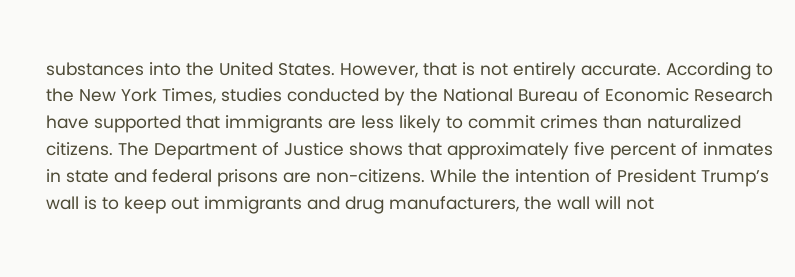substances into the United States. However, that is not entirely accurate. According to the New York Times, studies conducted by the National Bureau of Economic Research have supported that immigrants are less likely to commit crimes than naturalized citizens. The Department of Justice shows that approximately five percent of inmates in state and federal prisons are non-citizens. While the intention of President Trump’s wall is to keep out immigrants and drug manufacturers, the wall will not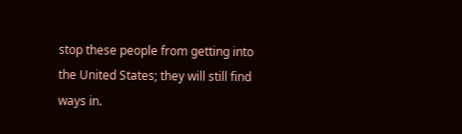stop these people from getting into the United States; they will still find ways in.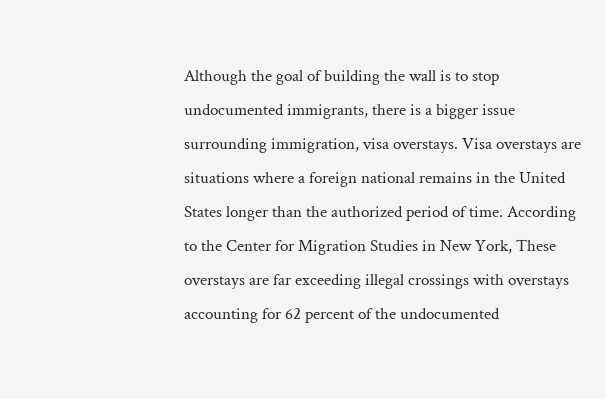Although the goal of building the wall is to stop undocumented immigrants, there is a bigger issue surrounding immigration, visa overstays. Visa overstays are situations where a foreign national remains in the United States longer than the authorized period of time. According to the Center for Migration Studies in New York, These overstays are far exceeding illegal crossings with overstays accounting for 62 percent of the undocumented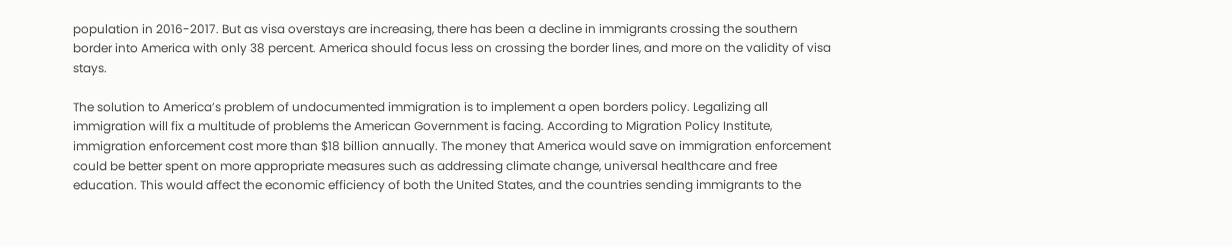population in 2016-2017. But as visa overstays are increasing, there has been a decline in immigrants crossing the southern border into America with only 38 percent. America should focus less on crossing the border lines, and more on the validity of visa stays.

The solution to America’s problem of undocumented immigration is to implement a open borders policy. Legalizing all immigration will fix a multitude of problems the American Government is facing. According to Migration Policy Institute, immigration enforcement cost more than $18 billion annually. The money that America would save on immigration enforcement could be better spent on more appropriate measures such as addressing climate change, universal healthcare and free education. This would affect the economic efficiency of both the United States, and the countries sending immigrants to the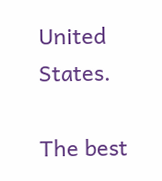United States.

The best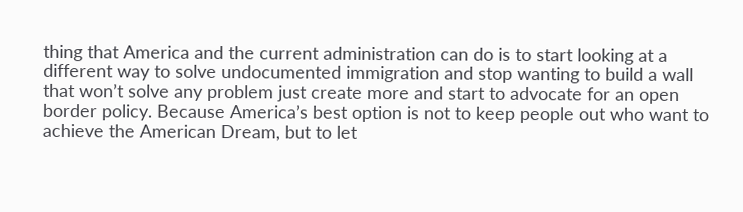thing that America and the current administration can do is to start looking at a different way to solve undocumented immigration and stop wanting to build a wall that won’t solve any problem just create more and start to advocate for an open border policy. Because America’s best option is not to keep people out who want to achieve the American Dream, but to let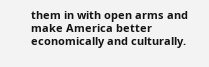them in with open arms and make America better economically and culturally.